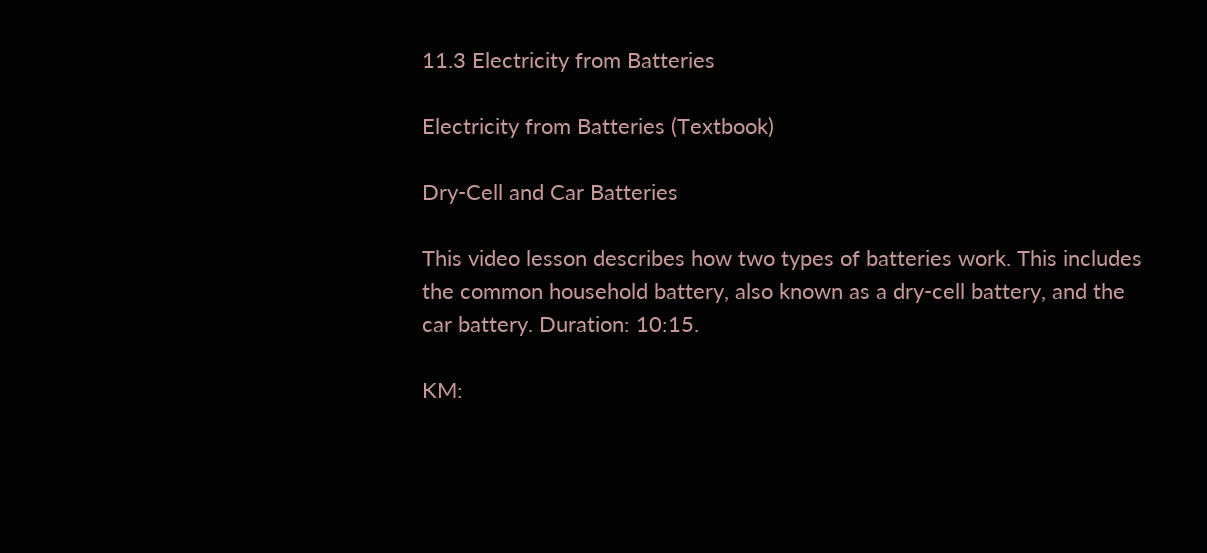11.3 Electricity from Batteries

Electricity from Batteries (Textbook)

Dry-Cell and Car Batteries

This video lesson describes how two types of batteries work. This includes the common household battery, also known as a dry-cell battery, and the car battery. Duration: 10:15.

KM: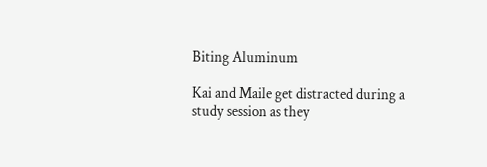Biting Aluminum

Kai and Maile get distracted during a study session as they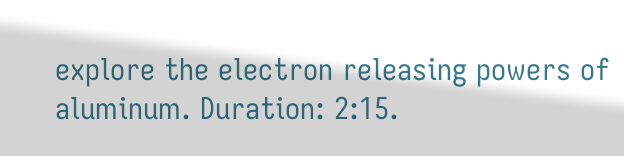explore the electron releasing powers of aluminum. Duration: 2:15.